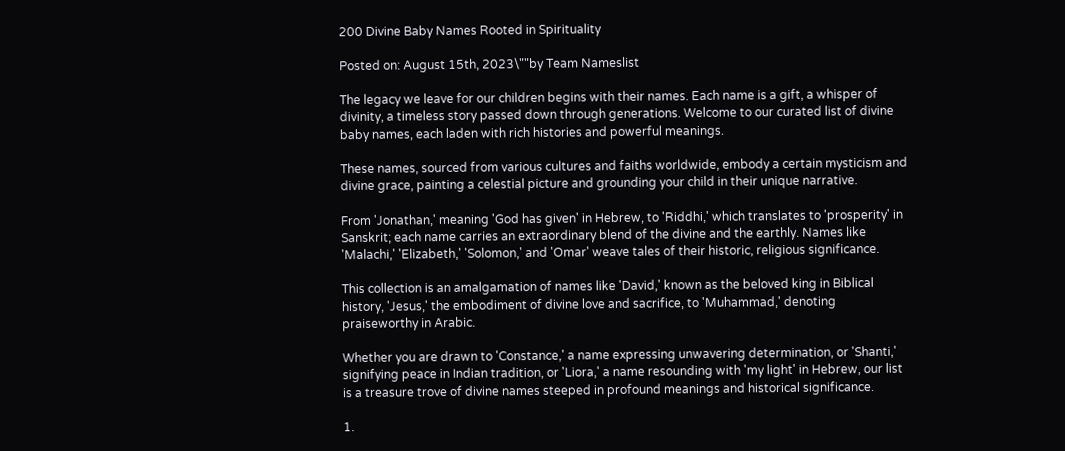200 Divine Baby Names Rooted in Spirituality

Posted on: August 15th, 2023\""by Team Nameslist

The legacy we leave for our children begins with their names. Each name is a gift, a whisper of divinity, a timeless story passed down through generations. Welcome to our curated list of divine baby names, each laden with rich histories and powerful meanings.

These names, sourced from various cultures and faiths worldwide, embody a certain mysticism and divine grace, painting a celestial picture and grounding your child in their unique narrative.

From 'Jonathan,' meaning 'God has given' in Hebrew, to 'Riddhi,' which translates to 'prosperity' in Sanskrit; each name carries an extraordinary blend of the divine and the earthly. Names like 'Malachi,' 'Elizabeth,' 'Solomon,' and 'Omar' weave tales of their historic, religious significance.

This collection is an amalgamation of names like 'David,' known as the beloved king in Biblical history, 'Jesus,' the embodiment of divine love and sacrifice, to 'Muhammad,' denoting praiseworthy in Arabic.

Whether you are drawn to 'Constance,' a name expressing unwavering determination, or 'Shanti,' signifying peace in Indian tradition, or 'Liora,' a name resounding with 'my light' in Hebrew, our list is a treasure trove of divine names steeped in profound meanings and historical significance.

1.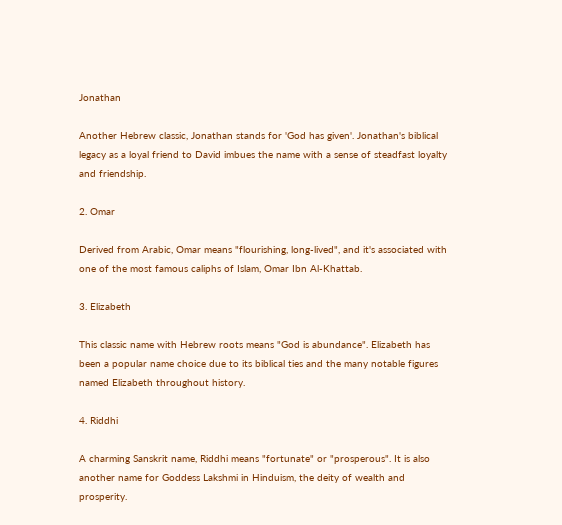Jonathan

Another Hebrew classic, Jonathan stands for 'God has given'. Jonathan's biblical legacy as a loyal friend to David imbues the name with a sense of steadfast loyalty and friendship.

2. Omar

Derived from Arabic, Omar means "flourishing, long-lived", and it's associated with one of the most famous caliphs of Islam, Omar Ibn Al-Khattab.

3. Elizabeth

This classic name with Hebrew roots means "God is abundance". Elizabeth has been a popular name choice due to its biblical ties and the many notable figures named Elizabeth throughout history.

4. Riddhi

A charming Sanskrit name, Riddhi means "fortunate" or "prosperous". It is also another name for Goddess Lakshmi in Hinduism, the deity of wealth and prosperity.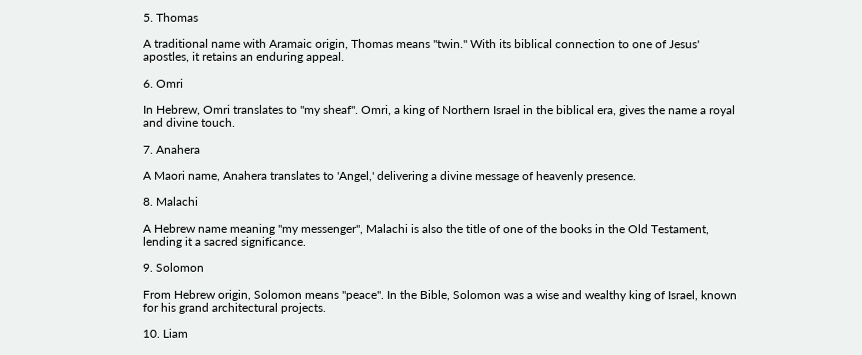5. Thomas

A traditional name with Aramaic origin, Thomas means "twin." With its biblical connection to one of Jesus' apostles, it retains an enduring appeal.

6. Omri

In Hebrew, Omri translates to "my sheaf". Omri, a king of Northern Israel in the biblical era, gives the name a royal and divine touch.

7. Anahera

A Maori name, Anahera translates to 'Angel,' delivering a divine message of heavenly presence.

8. Malachi

A Hebrew name meaning "my messenger", Malachi is also the title of one of the books in the Old Testament, lending it a sacred significance.

9. Solomon

From Hebrew origin, Solomon means "peace". In the Bible, Solomon was a wise and wealthy king of Israel, known for his grand architectural projects.

10. Liam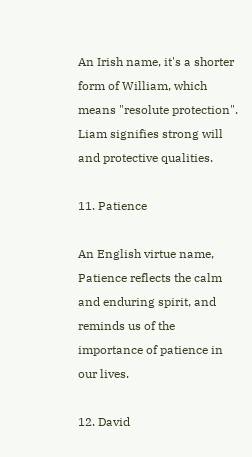An Irish name, it's a shorter form of William, which means "resolute protection". Liam signifies strong will and protective qualities.

11. Patience

An English virtue name, Patience reflects the calm and enduring spirit, and reminds us of the importance of patience in our lives.

12. David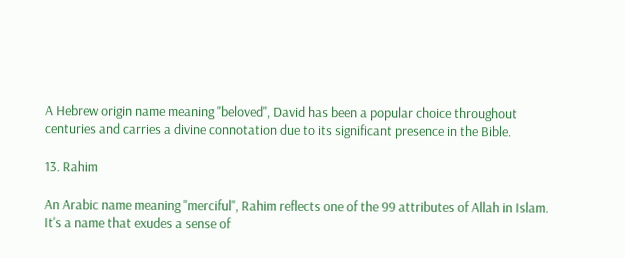A Hebrew origin name meaning "beloved", David has been a popular choice throughout centuries and carries a divine connotation due to its significant presence in the Bible.

13. Rahim

An Arabic name meaning "merciful", Rahim reflects one of the 99 attributes of Allah in Islam. It's a name that exudes a sense of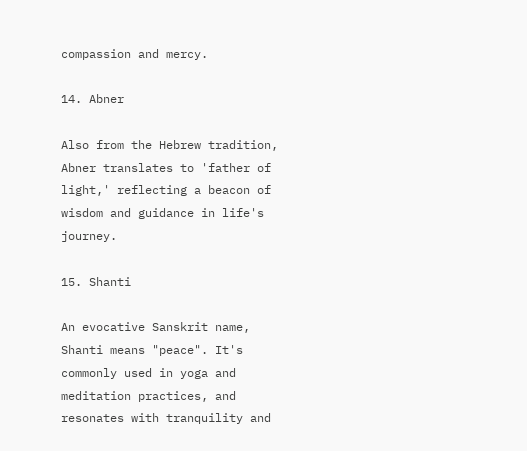compassion and mercy.

14. Abner

Also from the Hebrew tradition, Abner translates to 'father of light,' reflecting a beacon of wisdom and guidance in life's journey.

15. Shanti

An evocative Sanskrit name, Shanti means "peace". It's commonly used in yoga and meditation practices, and resonates with tranquility and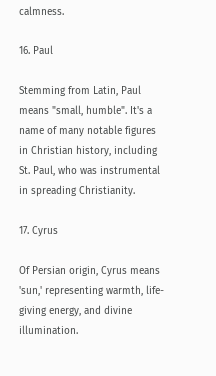calmness.

16. Paul

Stemming from Latin, Paul means "small, humble". It's a name of many notable figures in Christian history, including St. Paul, who was instrumental in spreading Christianity.

17. Cyrus

Of Persian origin, Cyrus means 'sun,' representing warmth, life-giving energy, and divine illumination.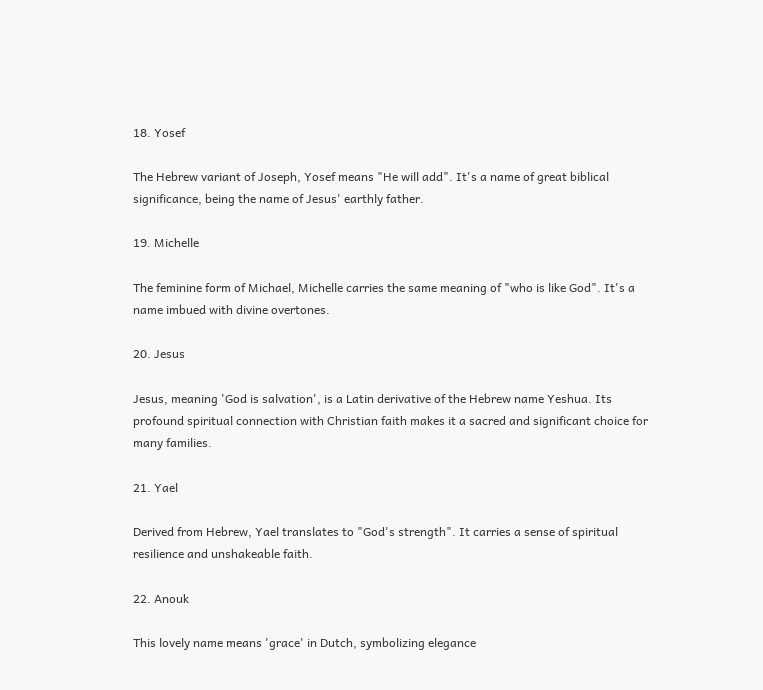18. Yosef

The Hebrew variant of Joseph, Yosef means "He will add". It's a name of great biblical significance, being the name of Jesus' earthly father.

19. Michelle

The feminine form of Michael, Michelle carries the same meaning of "who is like God". It's a name imbued with divine overtones.

20. Jesus

Jesus, meaning 'God is salvation', is a Latin derivative of the Hebrew name Yeshua. Its profound spiritual connection with Christian faith makes it a sacred and significant choice for many families.

21. Yael

Derived from Hebrew, Yael translates to "God's strength". It carries a sense of spiritual resilience and unshakeable faith.

22. Anouk

This lovely name means 'grace' in Dutch, symbolizing elegance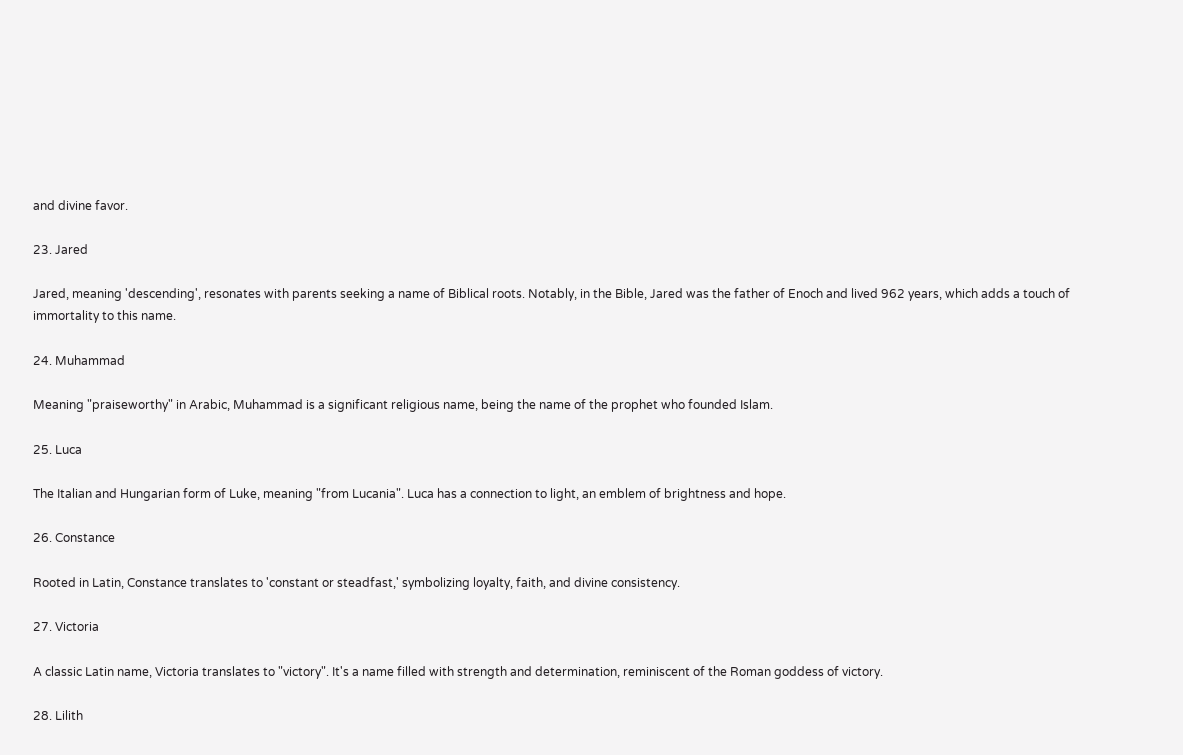and divine favor.

23. Jared

Jared, meaning 'descending', resonates with parents seeking a name of Biblical roots. Notably, in the Bible, Jared was the father of Enoch and lived 962 years, which adds a touch of immortality to this name.

24. Muhammad

Meaning "praiseworthy" in Arabic, Muhammad is a significant religious name, being the name of the prophet who founded Islam.

25. Luca

The Italian and Hungarian form of Luke, meaning "from Lucania". Luca has a connection to light, an emblem of brightness and hope.

26. Constance

Rooted in Latin, Constance translates to 'constant or steadfast,' symbolizing loyalty, faith, and divine consistency.

27. Victoria

A classic Latin name, Victoria translates to "victory". It's a name filled with strength and determination, reminiscent of the Roman goddess of victory.

28. Lilith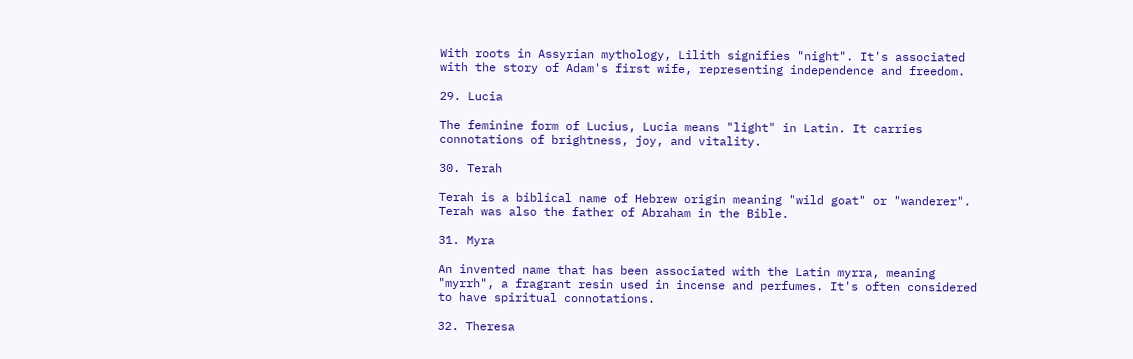With roots in Assyrian mythology, Lilith signifies "night". It's associated with the story of Adam's first wife, representing independence and freedom.

29. Lucia

The feminine form of Lucius, Lucia means "light" in Latin. It carries connotations of brightness, joy, and vitality.

30. Terah

Terah is a biblical name of Hebrew origin meaning "wild goat" or "wanderer". Terah was also the father of Abraham in the Bible.

31. Myra

An invented name that has been associated with the Latin myrra, meaning "myrrh", a fragrant resin used in incense and perfumes. It's often considered to have spiritual connotations.

32. Theresa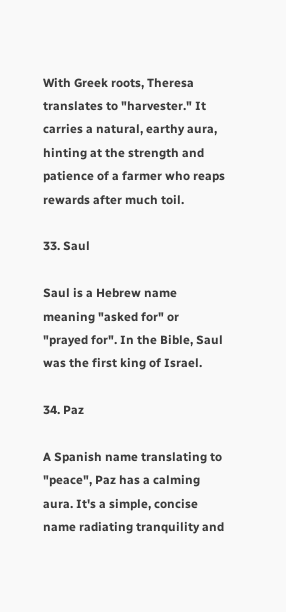With Greek roots, Theresa translates to "harvester." It carries a natural, earthy aura, hinting at the strength and patience of a farmer who reaps rewards after much toil.

33. Saul

Saul is a Hebrew name meaning "asked for" or "prayed for". In the Bible, Saul was the first king of Israel.

34. Paz

A Spanish name translating to "peace", Paz has a calming aura. It's a simple, concise name radiating tranquility and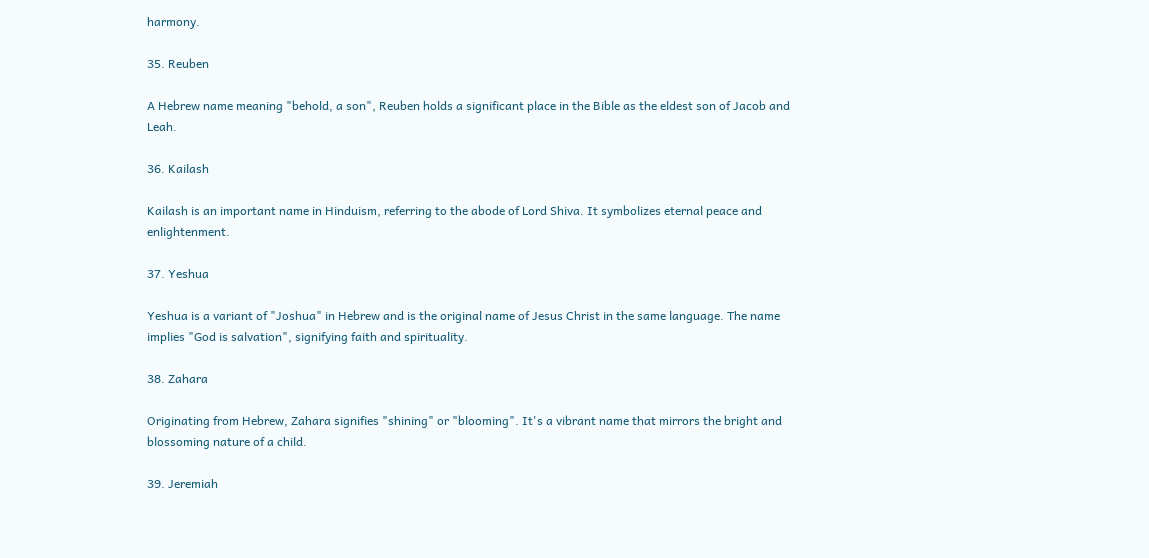harmony.

35. Reuben

A Hebrew name meaning "behold, a son", Reuben holds a significant place in the Bible as the eldest son of Jacob and Leah.

36. Kailash

Kailash is an important name in Hinduism, referring to the abode of Lord Shiva. It symbolizes eternal peace and enlightenment.

37. Yeshua

Yeshua is a variant of "Joshua" in Hebrew and is the original name of Jesus Christ in the same language. The name implies "God is salvation", signifying faith and spirituality.

38. Zahara

Originating from Hebrew, Zahara signifies "shining" or "blooming". It's a vibrant name that mirrors the bright and blossoming nature of a child.

39. Jeremiah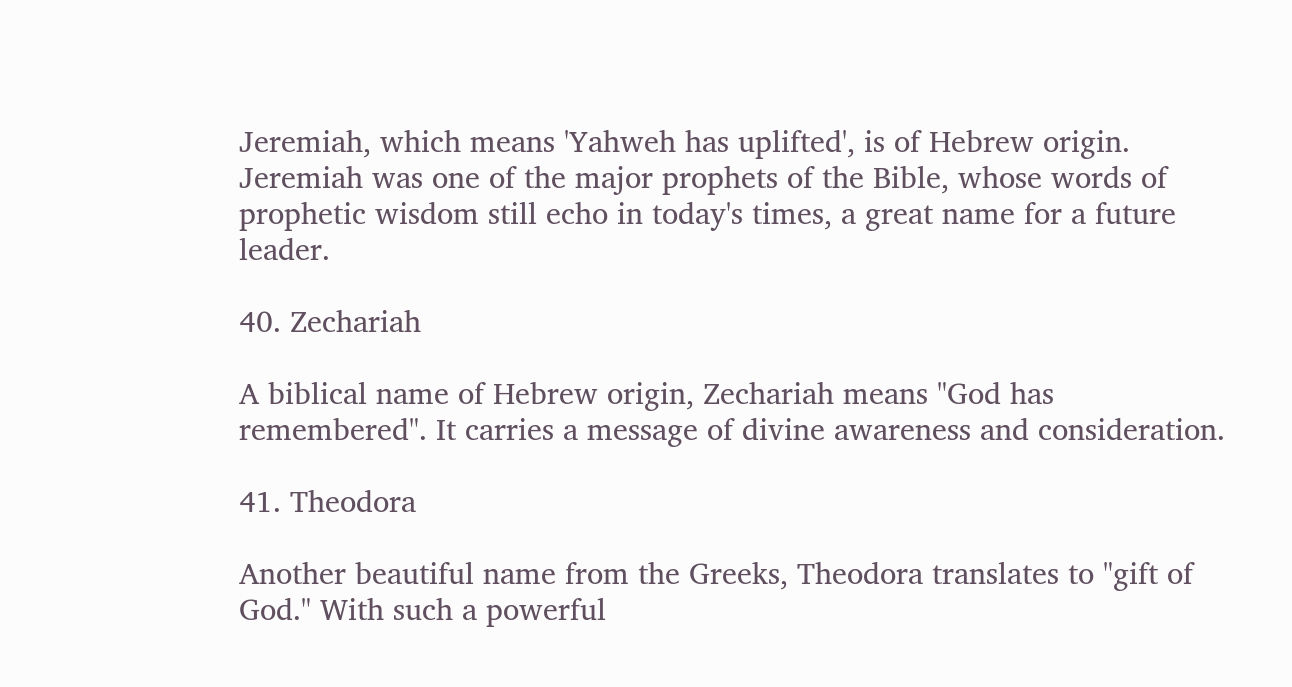Jeremiah, which means 'Yahweh has uplifted', is of Hebrew origin. Jeremiah was one of the major prophets of the Bible, whose words of prophetic wisdom still echo in today's times, a great name for a future leader.

40. Zechariah

A biblical name of Hebrew origin, Zechariah means "God has remembered". It carries a message of divine awareness and consideration.

41. Theodora

Another beautiful name from the Greeks, Theodora translates to "gift of God." With such a powerful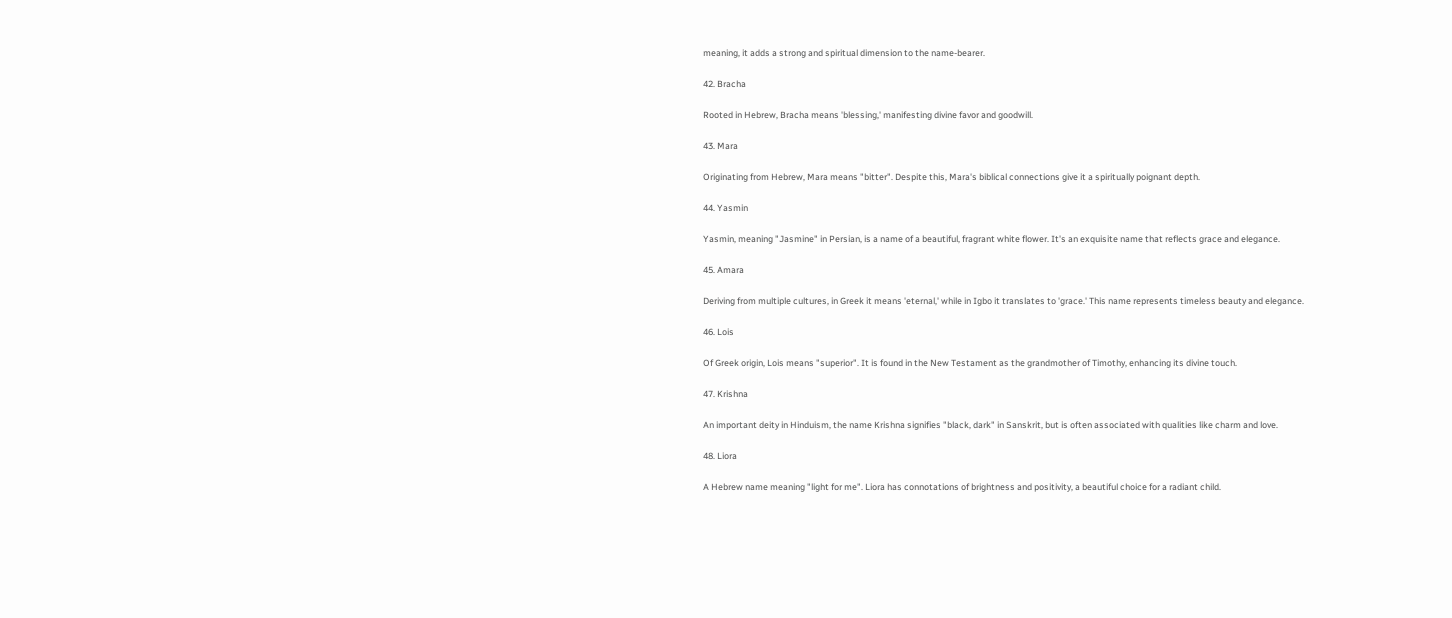meaning, it adds a strong and spiritual dimension to the name-bearer.

42. Bracha

Rooted in Hebrew, Bracha means 'blessing,' manifesting divine favor and goodwill.

43. Mara

Originating from Hebrew, Mara means "bitter". Despite this, Mara's biblical connections give it a spiritually poignant depth.

44. Yasmin

Yasmin, meaning "Jasmine" in Persian, is a name of a beautiful, fragrant white flower. It's an exquisite name that reflects grace and elegance.

45. Amara

Deriving from multiple cultures, in Greek it means 'eternal,' while in Igbo it translates to 'grace.' This name represents timeless beauty and elegance.

46. Lois

Of Greek origin, Lois means "superior". It is found in the New Testament as the grandmother of Timothy, enhancing its divine touch.

47. Krishna

An important deity in Hinduism, the name Krishna signifies "black, dark" in Sanskrit, but is often associated with qualities like charm and love.

48. Liora

A Hebrew name meaning "light for me". Liora has connotations of brightness and positivity, a beautiful choice for a radiant child.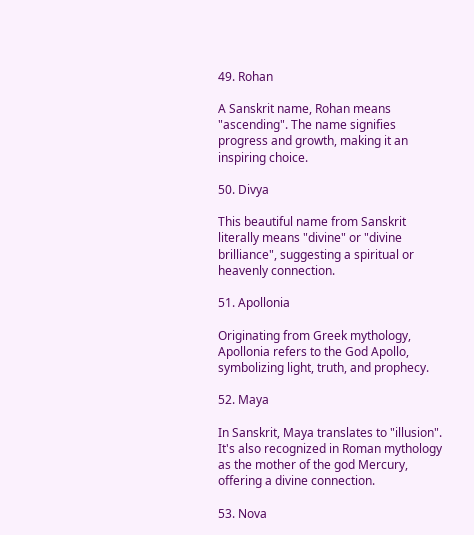49. Rohan

A Sanskrit name, Rohan means "ascending". The name signifies progress and growth, making it an inspiring choice.

50. Divya

This beautiful name from Sanskrit literally means "divine" or "divine brilliance", suggesting a spiritual or heavenly connection.

51. Apollonia

Originating from Greek mythology, Apollonia refers to the God Apollo, symbolizing light, truth, and prophecy.

52. Maya

In Sanskrit, Maya translates to "illusion". It's also recognized in Roman mythology as the mother of the god Mercury, offering a divine connection.

53. Nova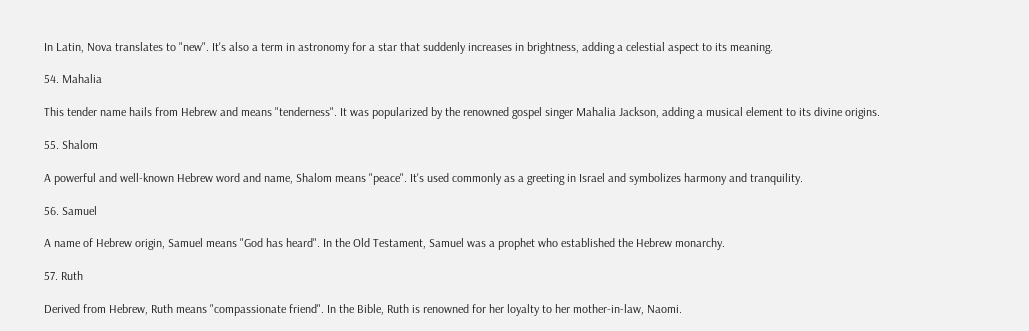In Latin, Nova translates to "new". It's also a term in astronomy for a star that suddenly increases in brightness, adding a celestial aspect to its meaning.

54. Mahalia

This tender name hails from Hebrew and means "tenderness". It was popularized by the renowned gospel singer Mahalia Jackson, adding a musical element to its divine origins.

55. Shalom

A powerful and well-known Hebrew word and name, Shalom means "peace". It's used commonly as a greeting in Israel and symbolizes harmony and tranquility.

56. Samuel

A name of Hebrew origin, Samuel means "God has heard". In the Old Testament, Samuel was a prophet who established the Hebrew monarchy.

57. Ruth

Derived from Hebrew, Ruth means "compassionate friend". In the Bible, Ruth is renowned for her loyalty to her mother-in-law, Naomi.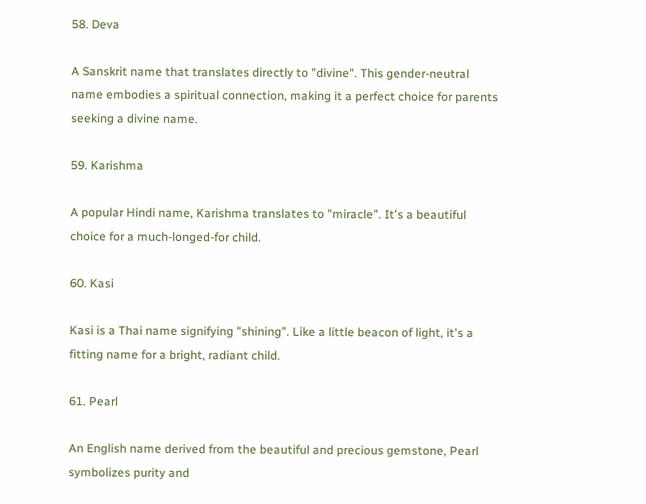58. Deva

A Sanskrit name that translates directly to "divine". This gender-neutral name embodies a spiritual connection, making it a perfect choice for parents seeking a divine name.

59. Karishma

A popular Hindi name, Karishma translates to "miracle". It's a beautiful choice for a much-longed-for child.

60. Kasi

Kasi is a Thai name signifying "shining". Like a little beacon of light, it's a fitting name for a bright, radiant child.

61. Pearl

An English name derived from the beautiful and precious gemstone, Pearl symbolizes purity and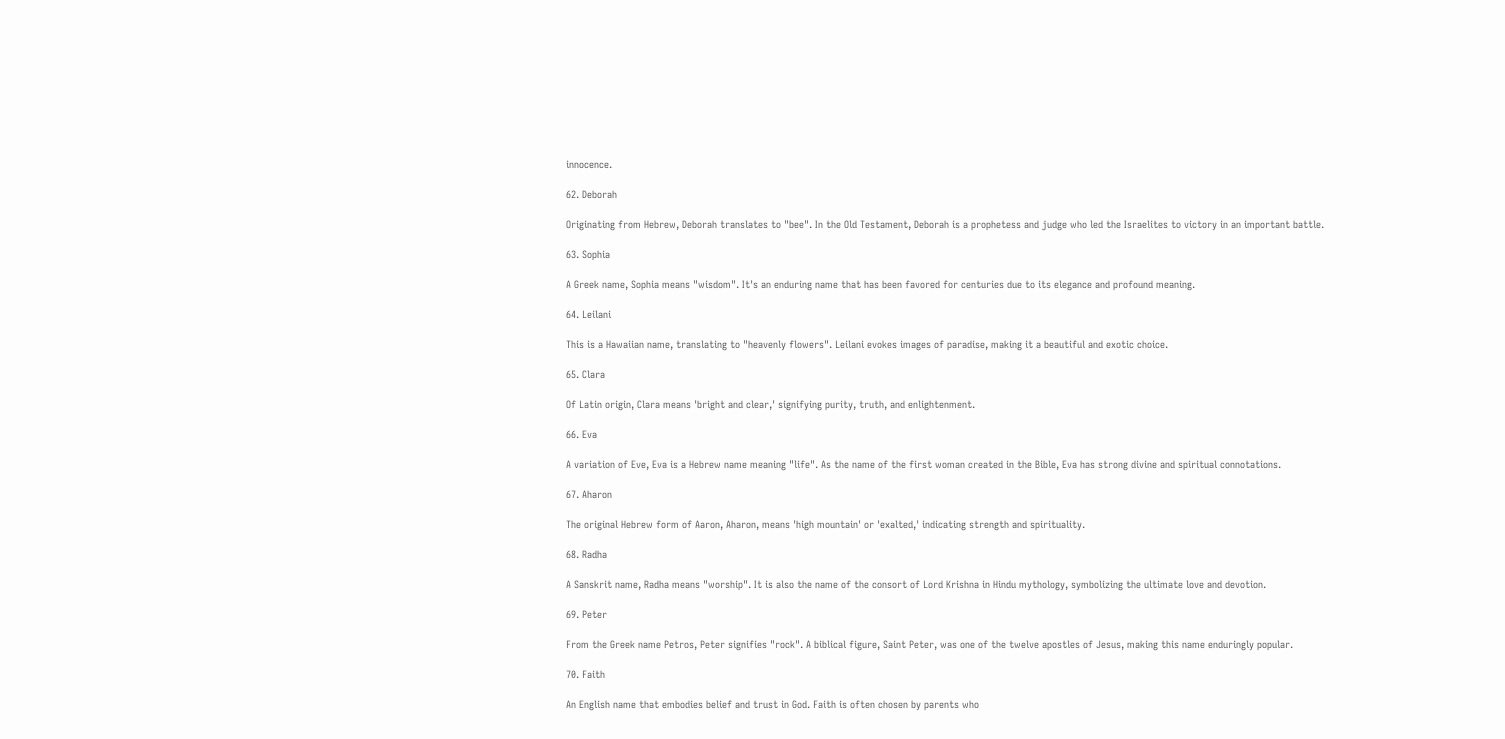innocence.

62. Deborah

Originating from Hebrew, Deborah translates to "bee". In the Old Testament, Deborah is a prophetess and judge who led the Israelites to victory in an important battle.

63. Sophia

A Greek name, Sophia means "wisdom". It's an enduring name that has been favored for centuries due to its elegance and profound meaning.

64. Leilani

This is a Hawaiian name, translating to "heavenly flowers". Leilani evokes images of paradise, making it a beautiful and exotic choice.

65. Clara

Of Latin origin, Clara means 'bright and clear,' signifying purity, truth, and enlightenment.

66. Eva

A variation of Eve, Eva is a Hebrew name meaning "life". As the name of the first woman created in the Bible, Eva has strong divine and spiritual connotations.

67. Aharon

The original Hebrew form of Aaron, Aharon, means 'high mountain' or 'exalted,' indicating strength and spirituality.

68. Radha

A Sanskrit name, Radha means "worship". It is also the name of the consort of Lord Krishna in Hindu mythology, symbolizing the ultimate love and devotion.

69. Peter

From the Greek name Petros, Peter signifies "rock". A biblical figure, Saint Peter, was one of the twelve apostles of Jesus, making this name enduringly popular.

70. Faith

An English name that embodies belief and trust in God. Faith is often chosen by parents who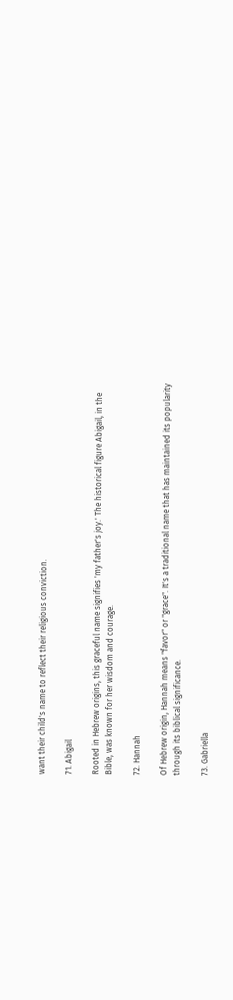want their child's name to reflect their religious conviction.

71. Abigail

Rooted in Hebrew origins, this graceful name signifies 'my father's joy.' The historical figure Abigail, in the Bible, was known for her wisdom and courage.

72. Hannah

Of Hebrew origin, Hannah means "favor" or "grace". It's a traditional name that has maintained its popularity through its biblical significance.

73. Gabriella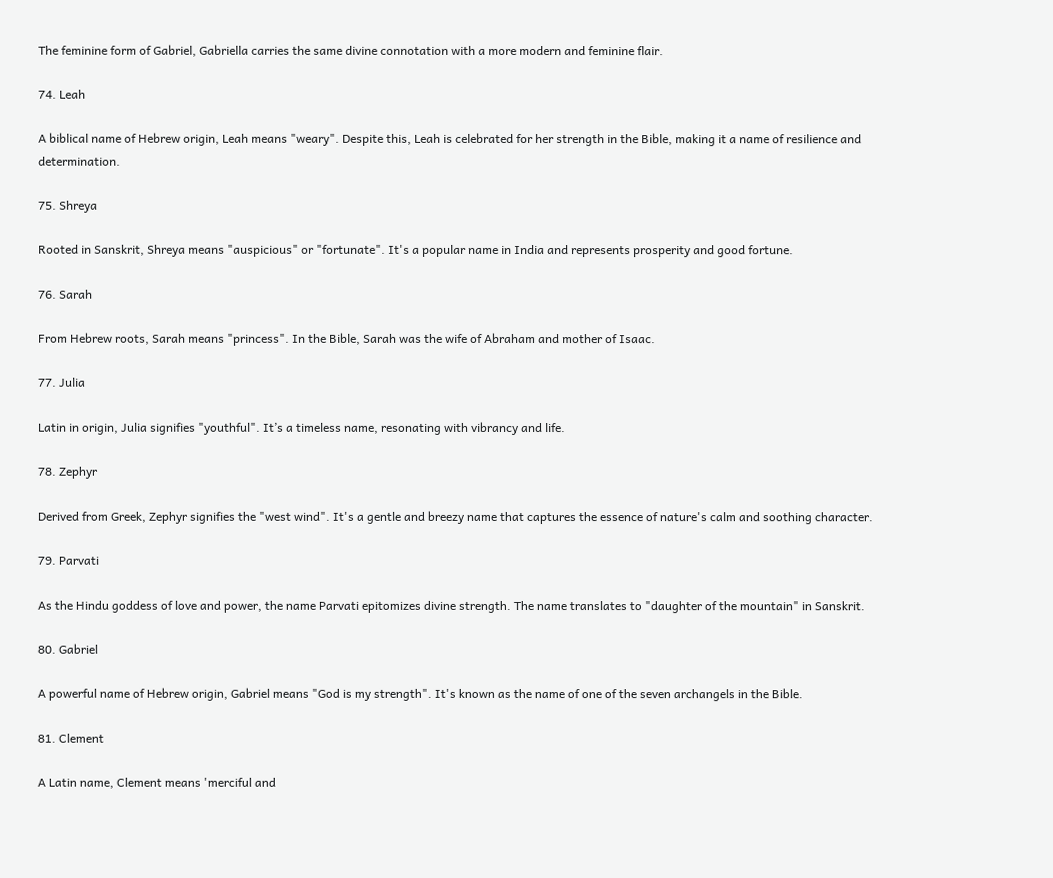The feminine form of Gabriel, Gabriella carries the same divine connotation with a more modern and feminine flair.

74. Leah

A biblical name of Hebrew origin, Leah means "weary". Despite this, Leah is celebrated for her strength in the Bible, making it a name of resilience and determination.

75. Shreya

Rooted in Sanskrit, Shreya means "auspicious" or "fortunate". It's a popular name in India and represents prosperity and good fortune.

76. Sarah

From Hebrew roots, Sarah means "princess". In the Bible, Sarah was the wife of Abraham and mother of Isaac.

77. Julia

Latin in origin, Julia signifies "youthful". It’s a timeless name, resonating with vibrancy and life.

78. Zephyr

Derived from Greek, Zephyr signifies the "west wind". It's a gentle and breezy name that captures the essence of nature's calm and soothing character.

79. Parvati

As the Hindu goddess of love and power, the name Parvati epitomizes divine strength. The name translates to "daughter of the mountain" in Sanskrit.

80. Gabriel

A powerful name of Hebrew origin, Gabriel means "God is my strength". It's known as the name of one of the seven archangels in the Bible.

81. Clement

A Latin name, Clement means 'merciful and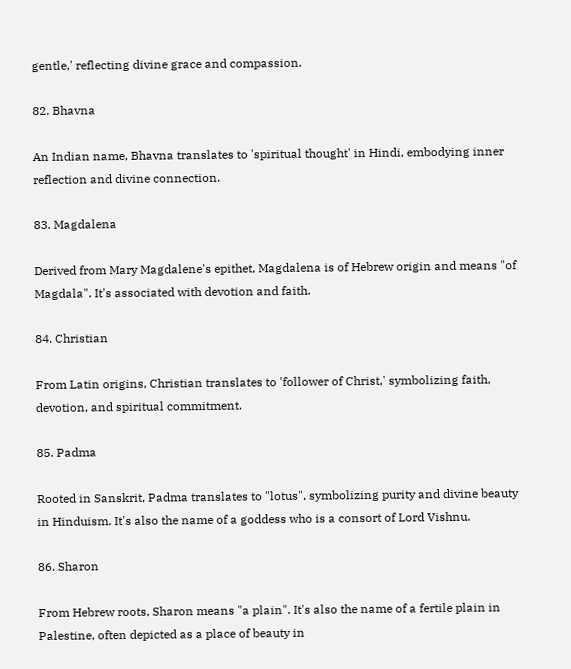gentle,' reflecting divine grace and compassion.

82. Bhavna

An Indian name, Bhavna translates to 'spiritual thought' in Hindi, embodying inner reflection and divine connection.

83. Magdalena

Derived from Mary Magdalene's epithet, Magdalena is of Hebrew origin and means "of Magdala". It's associated with devotion and faith.

84. Christian

From Latin origins, Christian translates to 'follower of Christ,' symbolizing faith, devotion, and spiritual commitment.

85. Padma

Rooted in Sanskrit, Padma translates to "lotus", symbolizing purity and divine beauty in Hinduism. It's also the name of a goddess who is a consort of Lord Vishnu.

86. Sharon

From Hebrew roots, Sharon means "a plain". It's also the name of a fertile plain in Palestine, often depicted as a place of beauty in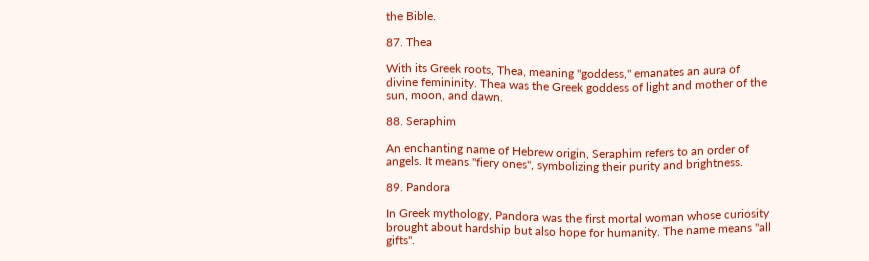the Bible.

87. Thea

With its Greek roots, Thea, meaning "goddess," emanates an aura of divine femininity. Thea was the Greek goddess of light and mother of the sun, moon, and dawn.

88. Seraphim

An enchanting name of Hebrew origin, Seraphim refers to an order of angels. It means "fiery ones", symbolizing their purity and brightness.

89. Pandora

In Greek mythology, Pandora was the first mortal woman whose curiosity brought about hardship but also hope for humanity. The name means "all gifts".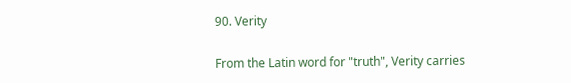90. Verity

From the Latin word for "truth", Verity carries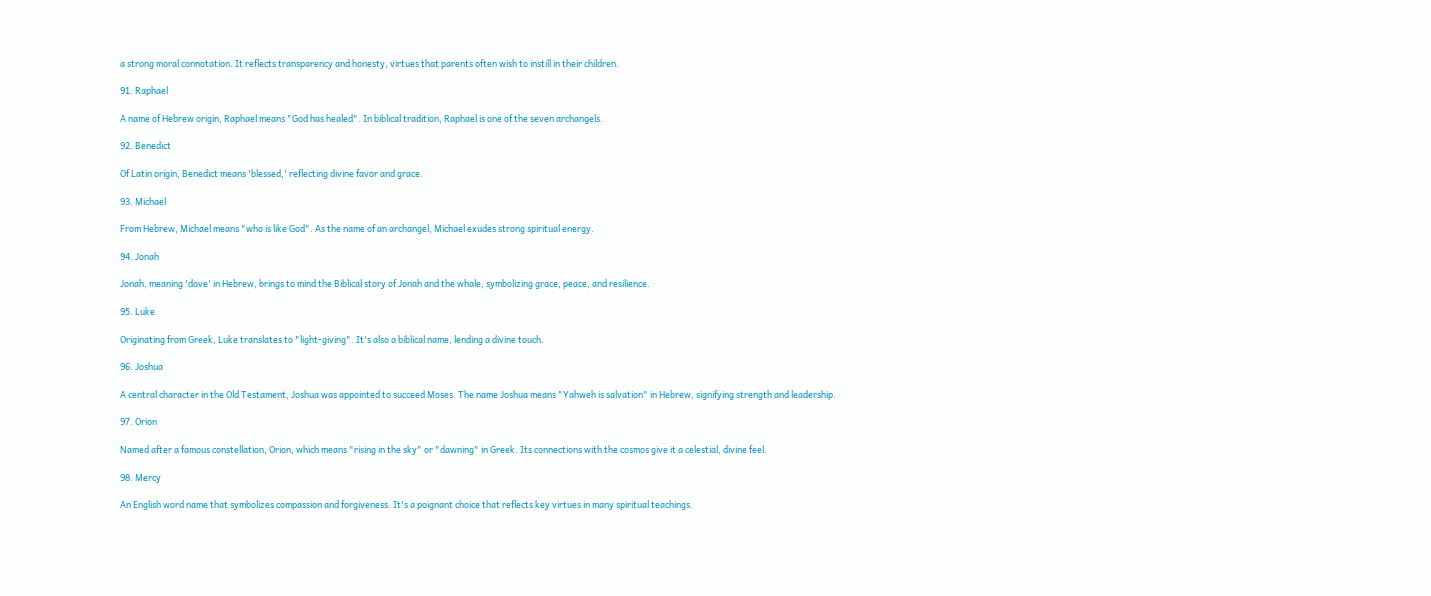a strong moral connotation. It reflects transparency and honesty, virtues that parents often wish to instill in their children.

91. Raphael

A name of Hebrew origin, Raphael means "God has healed". In biblical tradition, Raphael is one of the seven archangels.

92. Benedict

Of Latin origin, Benedict means 'blessed,' reflecting divine favor and grace.

93. Michael

From Hebrew, Michael means "who is like God". As the name of an archangel, Michael exudes strong spiritual energy.

94. Jonah

Jonah, meaning 'dove' in Hebrew, brings to mind the Biblical story of Jonah and the whale, symbolizing grace, peace, and resilience.

95. Luke

Originating from Greek, Luke translates to "light-giving". It's also a biblical name, lending a divine touch.

96. Joshua

A central character in the Old Testament, Joshua was appointed to succeed Moses. The name Joshua means "Yahweh is salvation" in Hebrew, signifying strength and leadership.

97. Orion

Named after a famous constellation, Orion, which means "rising in the sky" or "dawning" in Greek. Its connections with the cosmos give it a celestial, divine feel.

98. Mercy

An English word name that symbolizes compassion and forgiveness. It's a poignant choice that reflects key virtues in many spiritual teachings.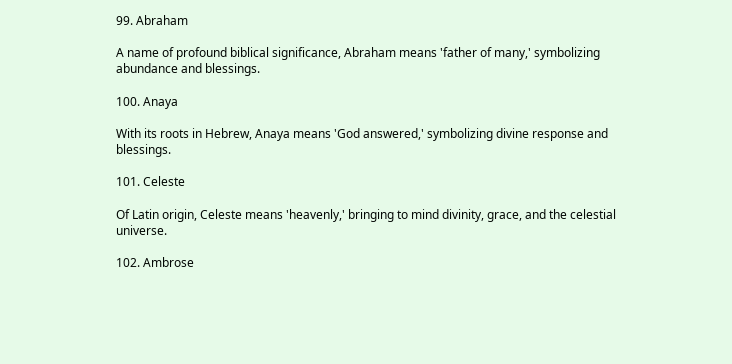99. Abraham

A name of profound biblical significance, Abraham means 'father of many,' symbolizing abundance and blessings.

100. Anaya

With its roots in Hebrew, Anaya means 'God answered,' symbolizing divine response and blessings.

101. Celeste

Of Latin origin, Celeste means 'heavenly,' bringing to mind divinity, grace, and the celestial universe.

102. Ambrose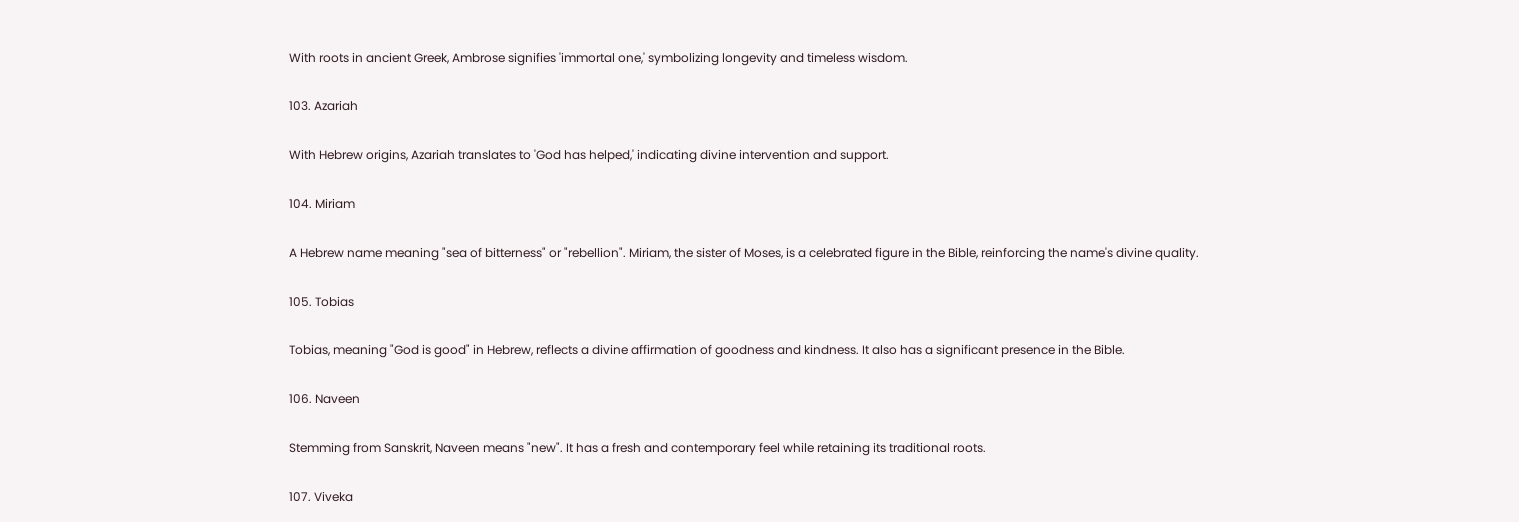With roots in ancient Greek, Ambrose signifies 'immortal one,' symbolizing longevity and timeless wisdom.

103. Azariah

With Hebrew origins, Azariah translates to 'God has helped,' indicating divine intervention and support.

104. Miriam

A Hebrew name meaning "sea of bitterness" or "rebellion". Miriam, the sister of Moses, is a celebrated figure in the Bible, reinforcing the name's divine quality.

105. Tobias

Tobias, meaning "God is good" in Hebrew, reflects a divine affirmation of goodness and kindness. It also has a significant presence in the Bible.

106. Naveen

Stemming from Sanskrit, Naveen means "new". It has a fresh and contemporary feel while retaining its traditional roots.

107. Viveka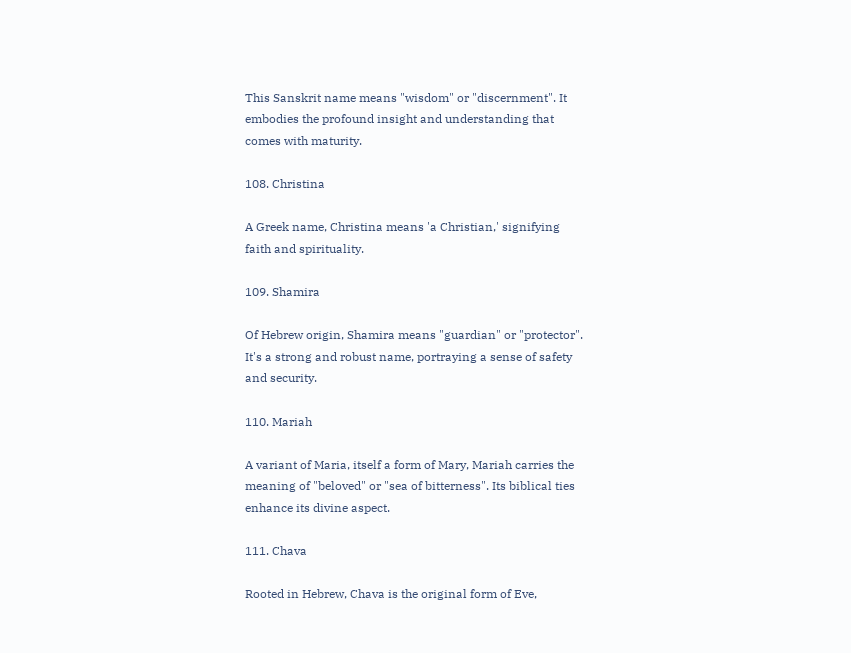This Sanskrit name means "wisdom" or "discernment". It embodies the profound insight and understanding that comes with maturity.

108. Christina

A Greek name, Christina means 'a Christian,' signifying faith and spirituality.

109. Shamira

Of Hebrew origin, Shamira means "guardian" or "protector". It's a strong and robust name, portraying a sense of safety and security.

110. Mariah

A variant of Maria, itself a form of Mary, Mariah carries the meaning of "beloved" or "sea of bitterness". Its biblical ties enhance its divine aspect.

111. Chava

Rooted in Hebrew, Chava is the original form of Eve,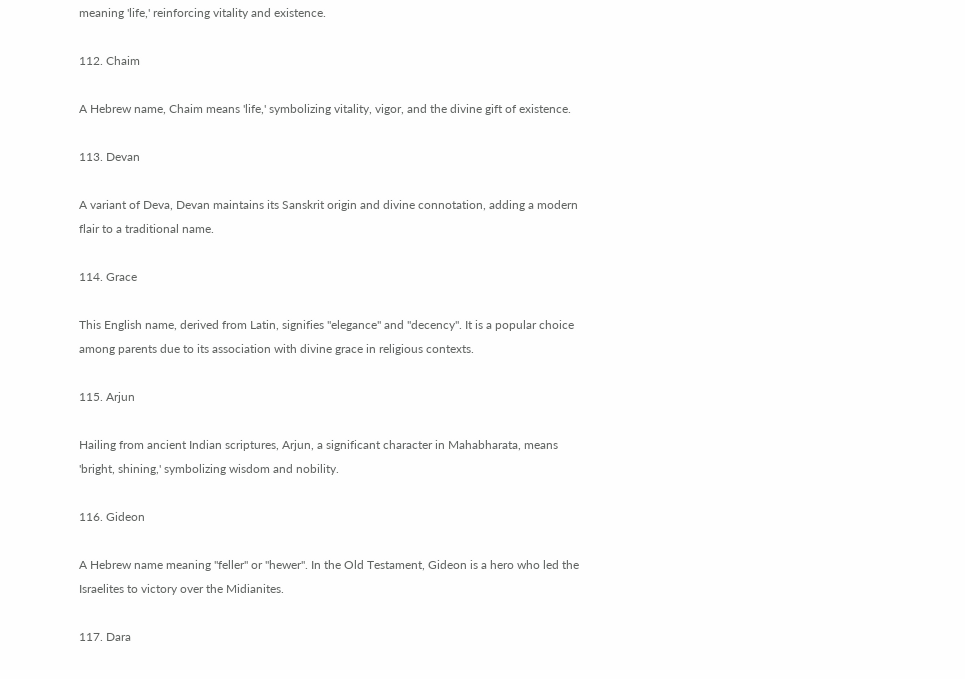meaning 'life,' reinforcing vitality and existence.

112. Chaim

A Hebrew name, Chaim means 'life,' symbolizing vitality, vigor, and the divine gift of existence.

113. Devan

A variant of Deva, Devan maintains its Sanskrit origin and divine connotation, adding a modern flair to a traditional name.

114. Grace

This English name, derived from Latin, signifies "elegance" and "decency". It is a popular choice among parents due to its association with divine grace in religious contexts.

115. Arjun

Hailing from ancient Indian scriptures, Arjun, a significant character in Mahabharata, means 'bright, shining,' symbolizing wisdom and nobility.

116. Gideon

A Hebrew name meaning "feller" or "hewer". In the Old Testament, Gideon is a hero who led the Israelites to victory over the Midianites.

117. Dara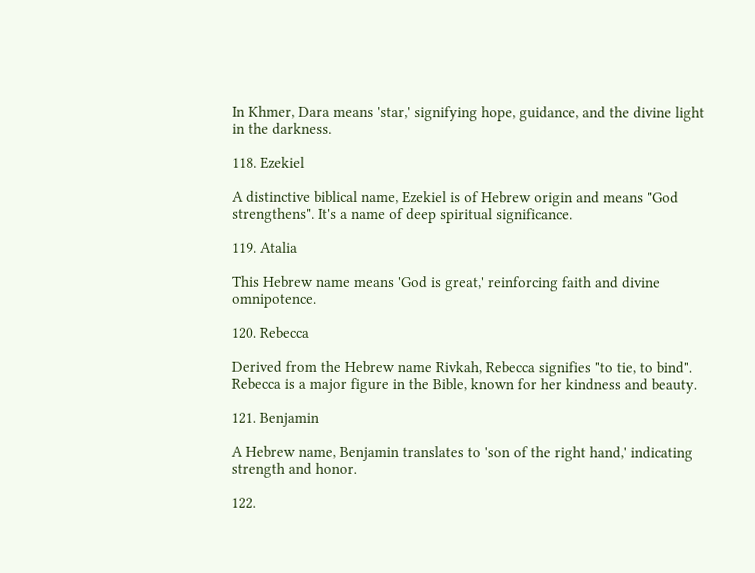In Khmer, Dara means 'star,' signifying hope, guidance, and the divine light in the darkness.

118. Ezekiel

A distinctive biblical name, Ezekiel is of Hebrew origin and means "God strengthens". It's a name of deep spiritual significance.

119. Atalia

This Hebrew name means 'God is great,' reinforcing faith and divine omnipotence.

120. Rebecca

Derived from the Hebrew name Rivkah, Rebecca signifies "to tie, to bind". Rebecca is a major figure in the Bible, known for her kindness and beauty.

121. Benjamin

A Hebrew name, Benjamin translates to 'son of the right hand,' indicating strength and honor.

122.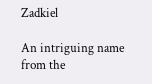Zadkiel

An intriguing name from the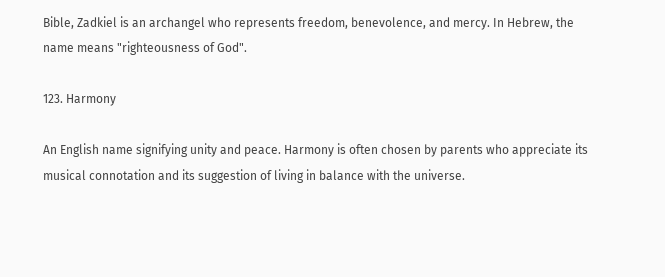Bible, Zadkiel is an archangel who represents freedom, benevolence, and mercy. In Hebrew, the name means "righteousness of God".

123. Harmony

An English name signifying unity and peace. Harmony is often chosen by parents who appreciate its musical connotation and its suggestion of living in balance with the universe.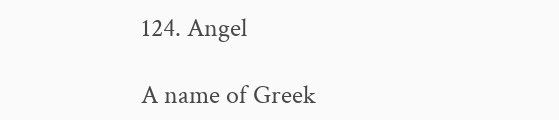124. Angel

A name of Greek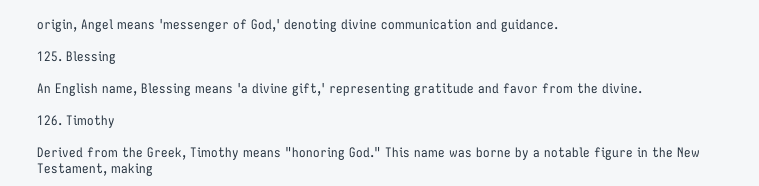origin, Angel means 'messenger of God,' denoting divine communication and guidance.

125. Blessing

An English name, Blessing means 'a divine gift,' representing gratitude and favor from the divine.

126. Timothy

Derived from the Greek, Timothy means "honoring God." This name was borne by a notable figure in the New Testament, making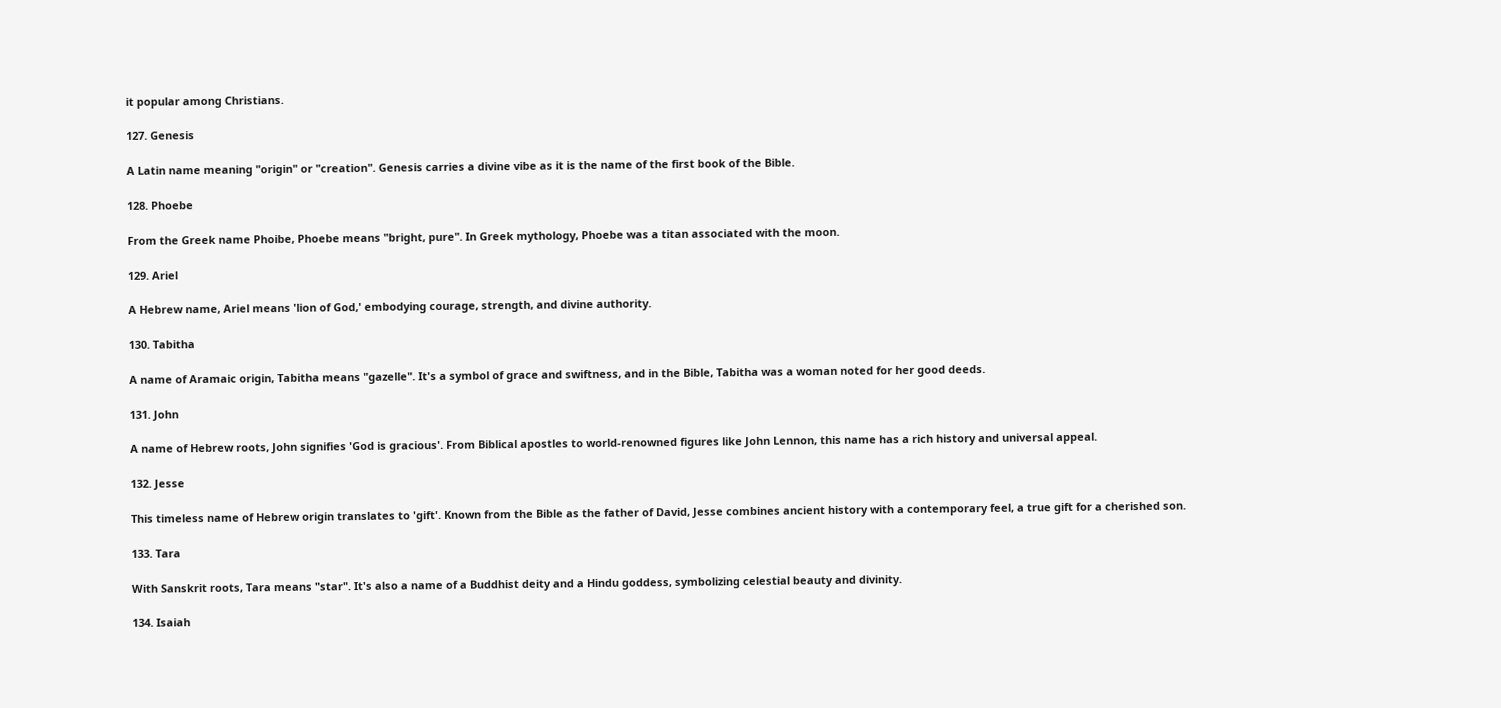it popular among Christians.

127. Genesis

A Latin name meaning "origin" or "creation". Genesis carries a divine vibe as it is the name of the first book of the Bible.

128. Phoebe

From the Greek name Phoibe, Phoebe means "bright, pure". In Greek mythology, Phoebe was a titan associated with the moon.

129. Ariel

A Hebrew name, Ariel means 'lion of God,' embodying courage, strength, and divine authority.

130. Tabitha

A name of Aramaic origin, Tabitha means "gazelle". It's a symbol of grace and swiftness, and in the Bible, Tabitha was a woman noted for her good deeds.

131. John

A name of Hebrew roots, John signifies 'God is gracious'. From Biblical apostles to world-renowned figures like John Lennon, this name has a rich history and universal appeal.

132. Jesse

This timeless name of Hebrew origin translates to 'gift'. Known from the Bible as the father of David, Jesse combines ancient history with a contemporary feel, a true gift for a cherished son.

133. Tara

With Sanskrit roots, Tara means "star". It's also a name of a Buddhist deity and a Hindu goddess, symbolizing celestial beauty and divinity.

134. Isaiah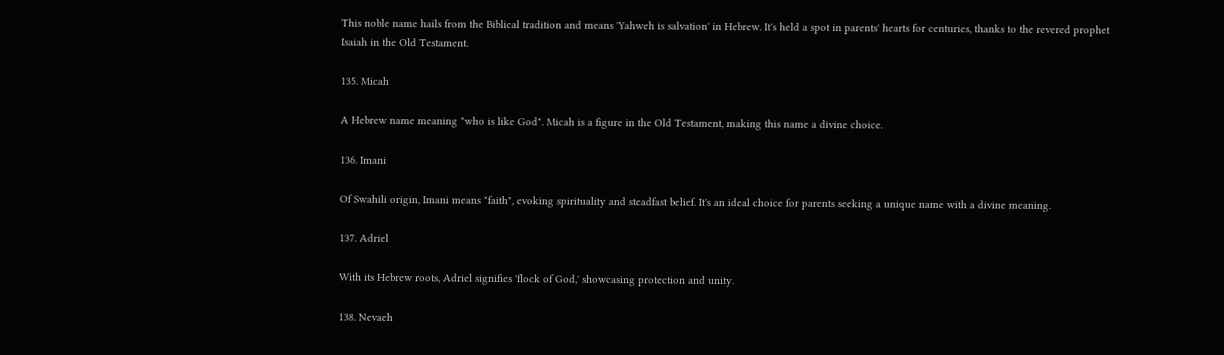This noble name hails from the Biblical tradition and means 'Yahweh is salvation' in Hebrew. It's held a spot in parents' hearts for centuries, thanks to the revered prophet Isaiah in the Old Testament.

135. Micah

A Hebrew name meaning "who is like God". Micah is a figure in the Old Testament, making this name a divine choice.

136. Imani

Of Swahili origin, Imani means "faith", evoking spirituality and steadfast belief. It's an ideal choice for parents seeking a unique name with a divine meaning.

137. Adriel

With its Hebrew roots, Adriel signifies 'flock of God,' showcasing protection and unity.

138. Nevaeh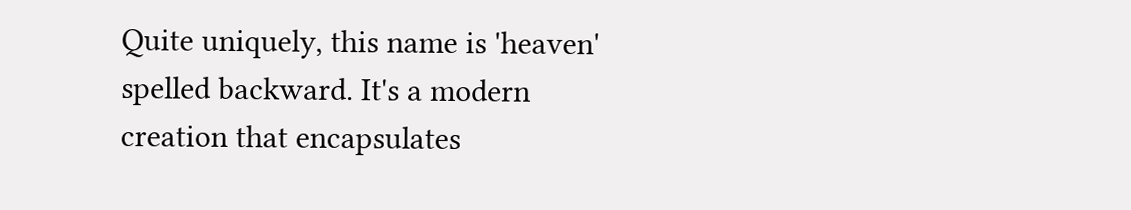Quite uniquely, this name is 'heaven' spelled backward. It's a modern creation that encapsulates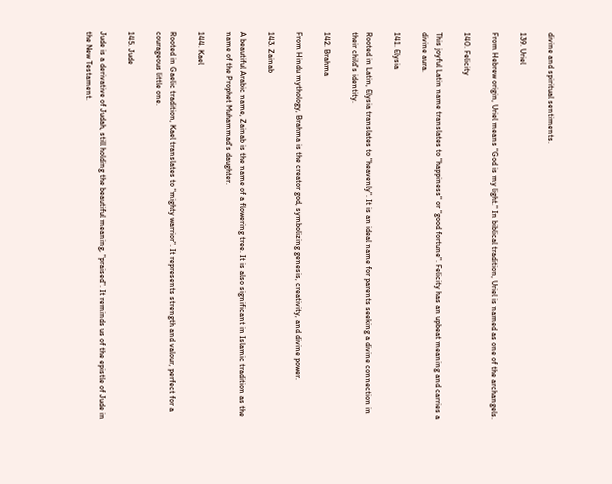divine and spiritual sentiments.

139. Uriel

From Hebrew origin, Uriel means "God is my light." In biblical tradition, Uriel is named as one of the archangels.

140. Felicity

This joyful Latin name translates to "happiness" or "good fortune". Felicity has an upbeat meaning and carries a divine aura.

141. Elysia

Rooted in Latin, Elysia translates to "heavenly". It is an ideal name for parents seeking a divine connection in their child's identity.

142. Brahma

From Hindu mythology, Brahma is the creator god, symbolizing genesis, creativity, and divine power.

143. Zainab

A beautiful Arabic name, Zainab is the name of a flowering tree. It is also significant in Islamic tradition as the name of the Prophet Muhammad's daughter.

144. Kael

Rooted in Gaelic tradition, Kael translates to "mighty warrior". It represents strength and valour, perfect for a courageous little one.

145. Jude

Jude is a derivative of Judah, still holding the beautiful meaning, "praised". It reminds us of the epistle of Jude in the New Testament.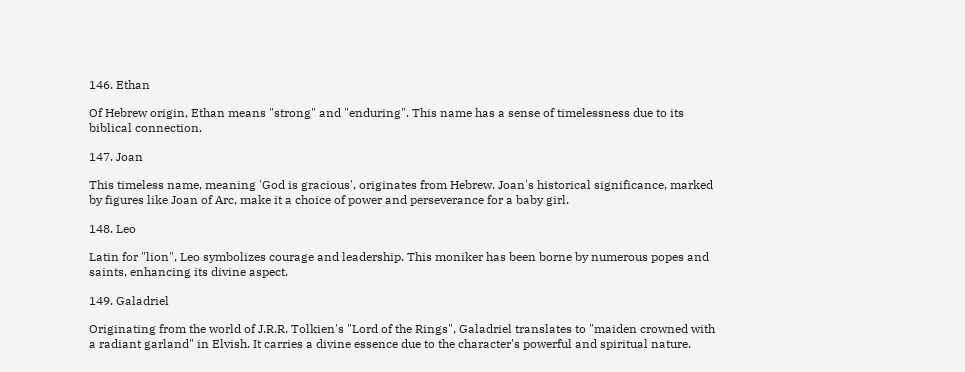146. Ethan

Of Hebrew origin, Ethan means "strong" and "enduring". This name has a sense of timelessness due to its biblical connection.

147. Joan

This timeless name, meaning 'God is gracious', originates from Hebrew. Joan's historical significance, marked by figures like Joan of Arc, make it a choice of power and perseverance for a baby girl.

148. Leo

Latin for "lion", Leo symbolizes courage and leadership. This moniker has been borne by numerous popes and saints, enhancing its divine aspect.

149. Galadriel

Originating from the world of J.R.R. Tolkien's "Lord of the Rings", Galadriel translates to "maiden crowned with a radiant garland" in Elvish. It carries a divine essence due to the character's powerful and spiritual nature.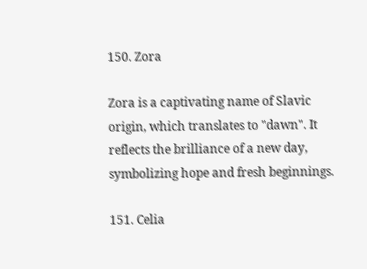150. Zora

Zora is a captivating name of Slavic origin, which translates to "dawn". It reflects the brilliance of a new day, symbolizing hope and fresh beginnings.

151. Celia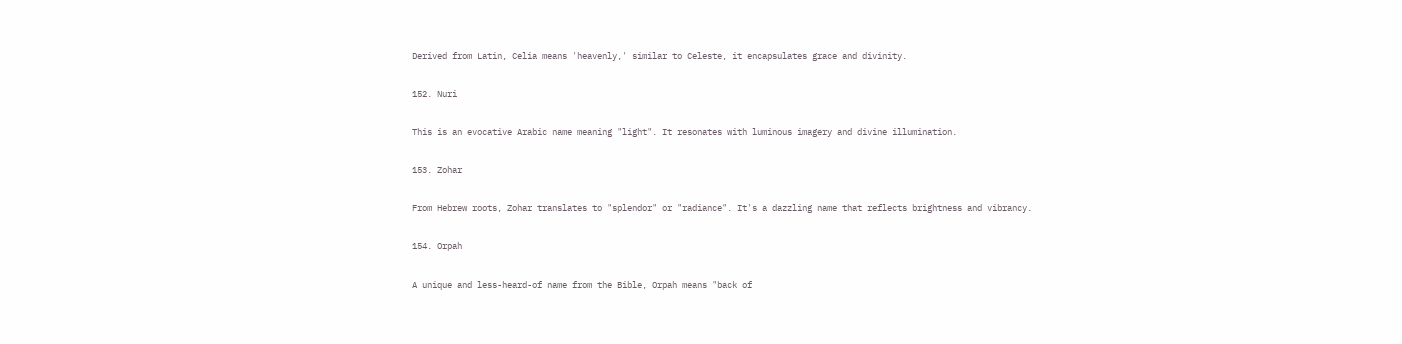Derived from Latin, Celia means 'heavenly,' similar to Celeste, it encapsulates grace and divinity.

152. Nuri

This is an evocative Arabic name meaning "light". It resonates with luminous imagery and divine illumination.

153. Zohar

From Hebrew roots, Zohar translates to "splendor" or "radiance". It's a dazzling name that reflects brightness and vibrancy.

154. Orpah

A unique and less-heard-of name from the Bible, Orpah means "back of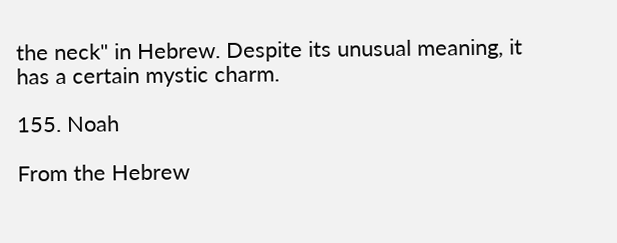the neck" in Hebrew. Despite its unusual meaning, it has a certain mystic charm.

155. Noah

From the Hebrew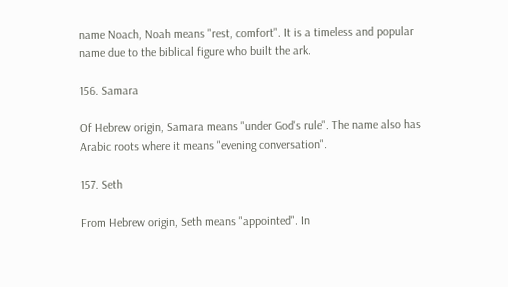name Noach, Noah means "rest, comfort". It is a timeless and popular name due to the biblical figure who built the ark.

156. Samara

Of Hebrew origin, Samara means "under God's rule". The name also has Arabic roots where it means "evening conversation".

157. Seth

From Hebrew origin, Seth means "appointed". In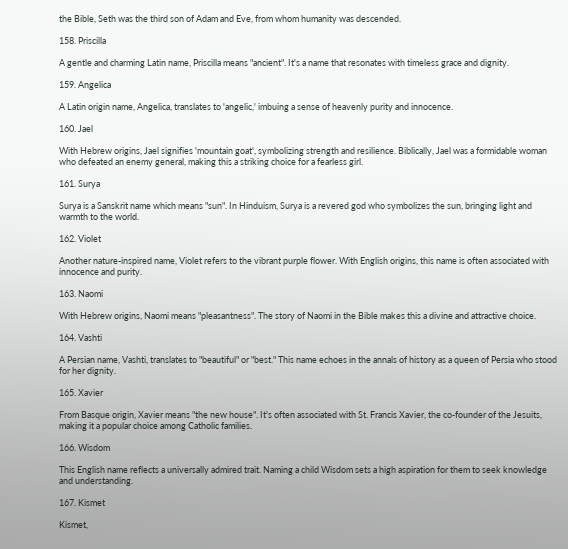the Bible, Seth was the third son of Adam and Eve, from whom humanity was descended.

158. Priscilla

A gentle and charming Latin name, Priscilla means "ancient". It's a name that resonates with timeless grace and dignity.

159. Angelica

A Latin origin name, Angelica, translates to 'angelic,' imbuing a sense of heavenly purity and innocence.

160. Jael

With Hebrew origins, Jael signifies 'mountain goat', symbolizing strength and resilience. Biblically, Jael was a formidable woman who defeated an enemy general, making this a striking choice for a fearless girl.

161. Surya

Surya is a Sanskrit name which means "sun". In Hinduism, Surya is a revered god who symbolizes the sun, bringing light and warmth to the world.

162. Violet

Another nature-inspired name, Violet refers to the vibrant purple flower. With English origins, this name is often associated with innocence and purity.

163. Naomi

With Hebrew origins, Naomi means "pleasantness". The story of Naomi in the Bible makes this a divine and attractive choice.

164. Vashti

A Persian name, Vashti, translates to "beautiful" or "best." This name echoes in the annals of history as a queen of Persia who stood for her dignity.

165. Xavier

From Basque origin, Xavier means "the new house". It's often associated with St. Francis Xavier, the co-founder of the Jesuits, making it a popular choice among Catholic families.

166. Wisdom

This English name reflects a universally admired trait. Naming a child Wisdom sets a high aspiration for them to seek knowledge and understanding.

167. Kismet

Kismet,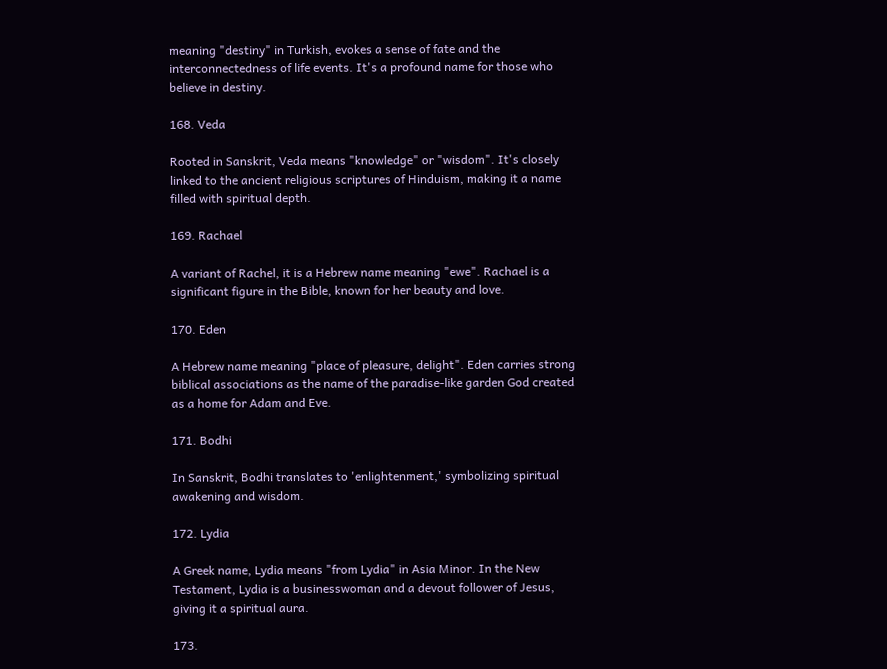meaning "destiny" in Turkish, evokes a sense of fate and the interconnectedness of life events. It's a profound name for those who believe in destiny.

168. Veda

Rooted in Sanskrit, Veda means "knowledge" or "wisdom". It's closely linked to the ancient religious scriptures of Hinduism, making it a name filled with spiritual depth.

169. Rachael

A variant of Rachel, it is a Hebrew name meaning "ewe". Rachael is a significant figure in the Bible, known for her beauty and love.

170. Eden

A Hebrew name meaning "place of pleasure, delight". Eden carries strong biblical associations as the name of the paradise-like garden God created as a home for Adam and Eve.

171. Bodhi

In Sanskrit, Bodhi translates to 'enlightenment,' symbolizing spiritual awakening and wisdom.

172. Lydia

A Greek name, Lydia means "from Lydia" in Asia Minor. In the New Testament, Lydia is a businesswoman and a devout follower of Jesus, giving it a spiritual aura.

173.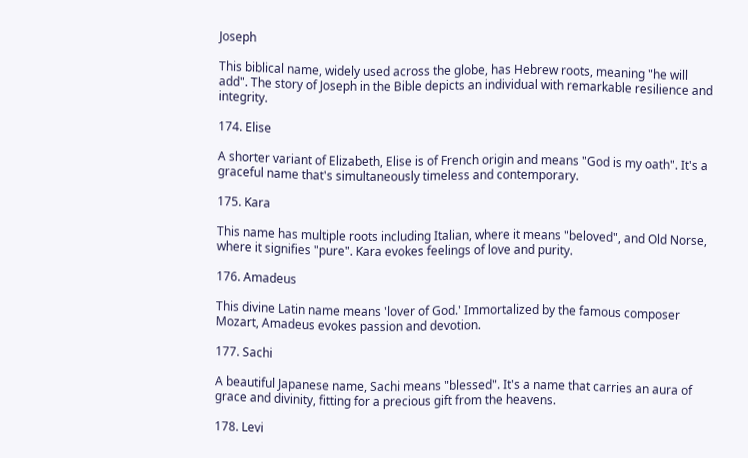Joseph

This biblical name, widely used across the globe, has Hebrew roots, meaning "he will add". The story of Joseph in the Bible depicts an individual with remarkable resilience and integrity.

174. Elise

A shorter variant of Elizabeth, Elise is of French origin and means "God is my oath". It's a graceful name that's simultaneously timeless and contemporary.

175. Kara

This name has multiple roots including Italian, where it means "beloved", and Old Norse, where it signifies "pure". Kara evokes feelings of love and purity.

176. Amadeus

This divine Latin name means 'lover of God.' Immortalized by the famous composer Mozart, Amadeus evokes passion and devotion.

177. Sachi

A beautiful Japanese name, Sachi means "blessed". It's a name that carries an aura of grace and divinity, fitting for a precious gift from the heavens.

178. Levi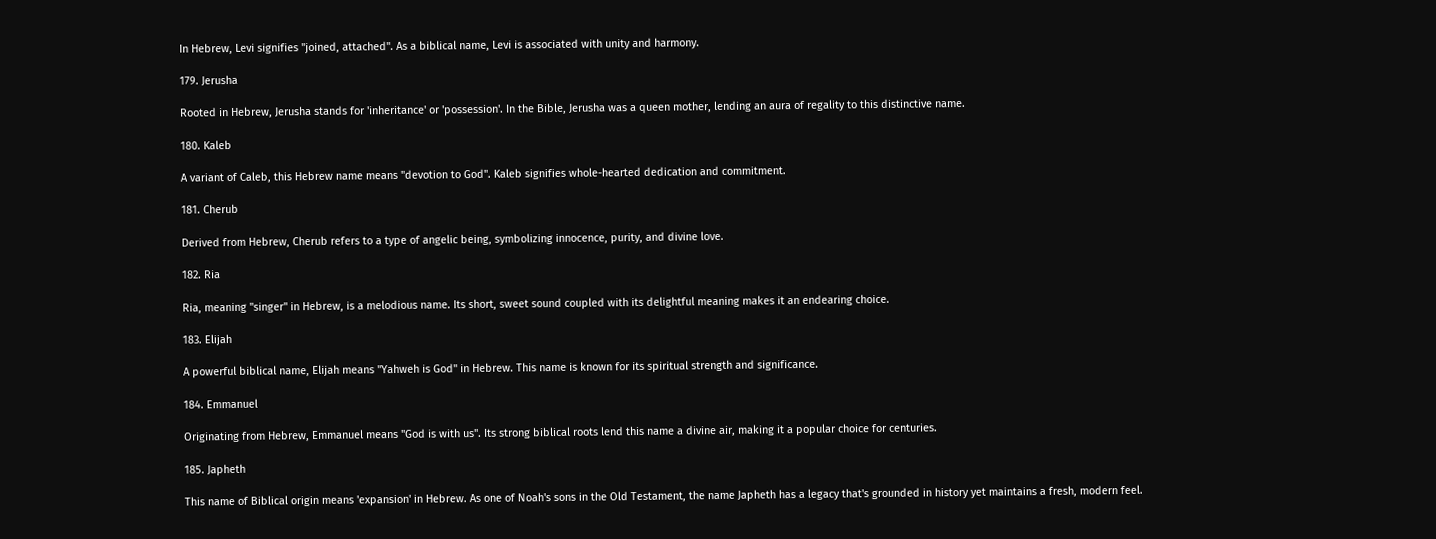In Hebrew, Levi signifies "joined, attached". As a biblical name, Levi is associated with unity and harmony.

179. Jerusha

Rooted in Hebrew, Jerusha stands for 'inheritance' or 'possession'. In the Bible, Jerusha was a queen mother, lending an aura of regality to this distinctive name.

180. Kaleb

A variant of Caleb, this Hebrew name means "devotion to God". Kaleb signifies whole-hearted dedication and commitment.

181. Cherub

Derived from Hebrew, Cherub refers to a type of angelic being, symbolizing innocence, purity, and divine love.

182. Ria

Ria, meaning "singer" in Hebrew, is a melodious name. Its short, sweet sound coupled with its delightful meaning makes it an endearing choice.

183. Elijah

A powerful biblical name, Elijah means "Yahweh is God" in Hebrew. This name is known for its spiritual strength and significance.

184. Emmanuel

Originating from Hebrew, Emmanuel means "God is with us". Its strong biblical roots lend this name a divine air, making it a popular choice for centuries.

185. Japheth

This name of Biblical origin means 'expansion' in Hebrew. As one of Noah's sons in the Old Testament, the name Japheth has a legacy that's grounded in history yet maintains a fresh, modern feel.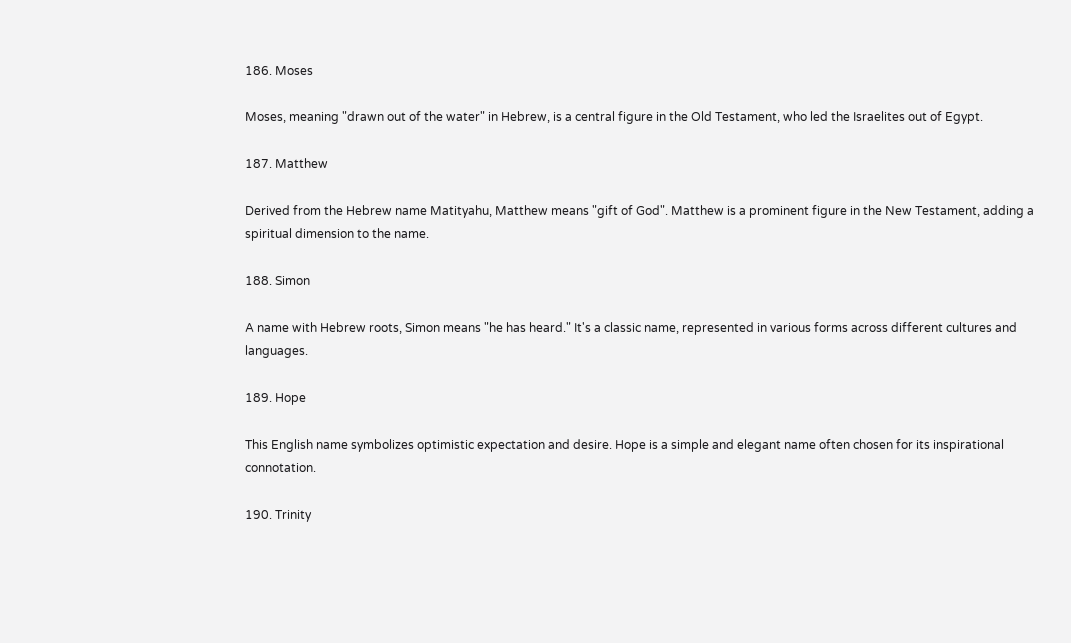186. Moses

Moses, meaning "drawn out of the water" in Hebrew, is a central figure in the Old Testament, who led the Israelites out of Egypt.

187. Matthew

Derived from the Hebrew name Matityahu, Matthew means "gift of God". Matthew is a prominent figure in the New Testament, adding a spiritual dimension to the name.

188. Simon

A name with Hebrew roots, Simon means "he has heard." It's a classic name, represented in various forms across different cultures and languages.

189. Hope

This English name symbolizes optimistic expectation and desire. Hope is a simple and elegant name often chosen for its inspirational connotation.

190. Trinity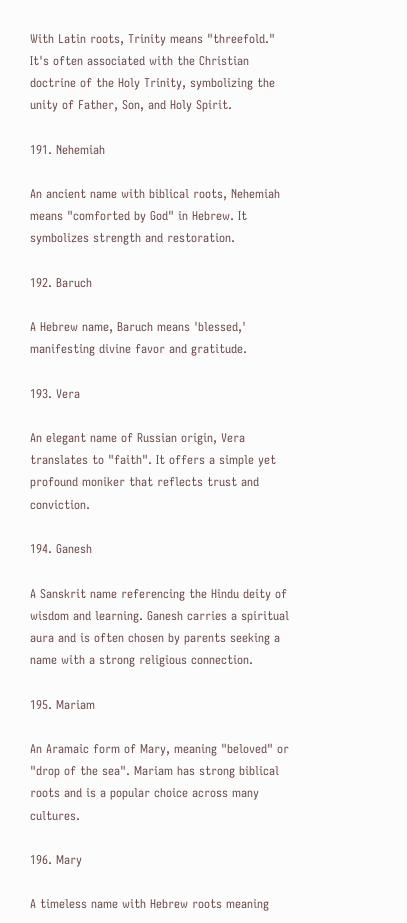With Latin roots, Trinity means "threefold." It's often associated with the Christian doctrine of the Holy Trinity, symbolizing the unity of Father, Son, and Holy Spirit.

191. Nehemiah

An ancient name with biblical roots, Nehemiah means "comforted by God" in Hebrew. It symbolizes strength and restoration.

192. Baruch

A Hebrew name, Baruch means 'blessed,' manifesting divine favor and gratitude.

193. Vera

An elegant name of Russian origin, Vera translates to "faith". It offers a simple yet profound moniker that reflects trust and conviction.

194. Ganesh

A Sanskrit name referencing the Hindu deity of wisdom and learning. Ganesh carries a spiritual aura and is often chosen by parents seeking a name with a strong religious connection.

195. Mariam

An Aramaic form of Mary, meaning "beloved" or "drop of the sea". Mariam has strong biblical roots and is a popular choice across many cultures.

196. Mary

A timeless name with Hebrew roots meaning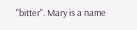"bitter". Mary is a name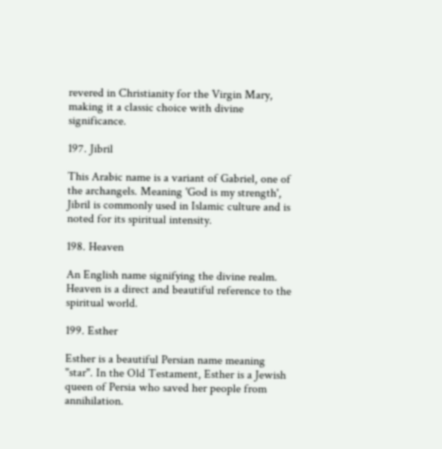revered in Christianity for the Virgin Mary, making it a classic choice with divine significance.

197. Jibril

This Arabic name is a variant of Gabriel, one of the archangels. Meaning 'God is my strength', Jibril is commonly used in Islamic culture and is noted for its spiritual intensity.

198. Heaven

An English name signifying the divine realm. Heaven is a direct and beautiful reference to the spiritual world.

199. Esther

Esther is a beautiful Persian name meaning "star". In the Old Testament, Esther is a Jewish queen of Persia who saved her people from annihilation.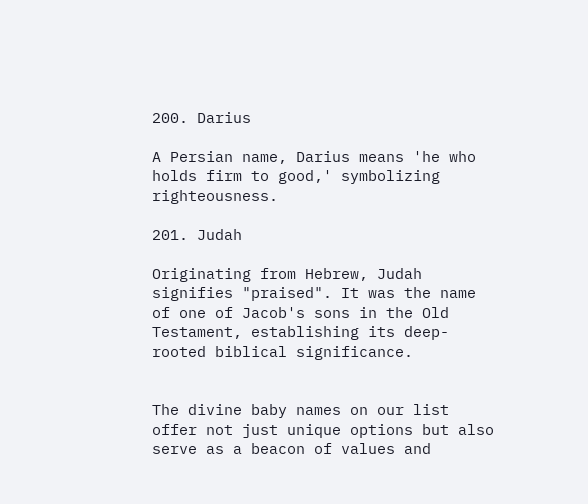200. Darius

A Persian name, Darius means 'he who holds firm to good,' symbolizing righteousness.

201. Judah

Originating from Hebrew, Judah signifies "praised". It was the name of one of Jacob's sons in the Old Testament, establishing its deep-rooted biblical significance.


The divine baby names on our list offer not just unique options but also serve as a beacon of values and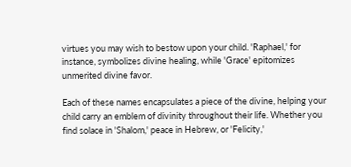virtues you may wish to bestow upon your child. 'Raphael,' for instance, symbolizes divine healing, while 'Grace' epitomizes unmerited divine favor.

Each of these names encapsulates a piece of the divine, helping your child carry an emblem of divinity throughout their life. Whether you find solace in 'Shalom,' peace in Hebrew, or 'Felicity,'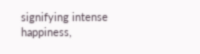signifying intense happiness,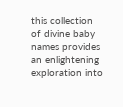this collection of divine baby names provides an enlightening exploration into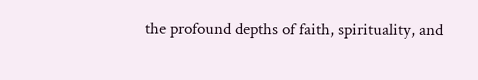the profound depths of faith, spirituality, and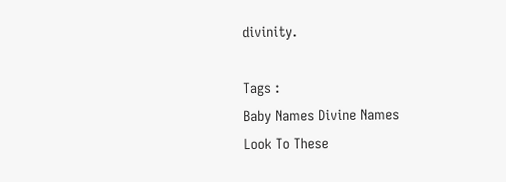divinity.

Tags :
Baby Names Divine Names
Look To These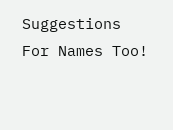Suggestions For Names Too!